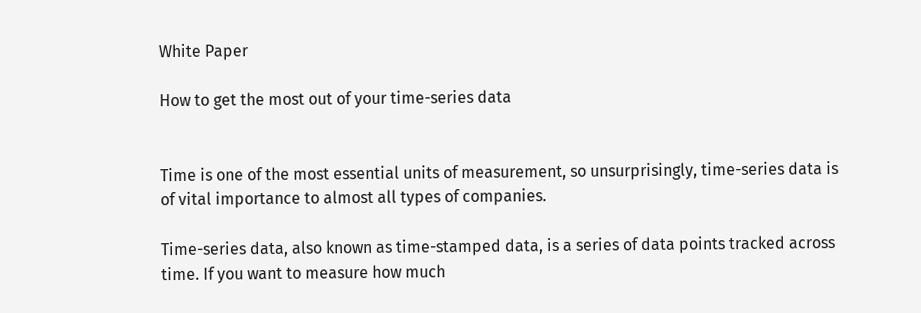White Paper

How to get the most out of your time-series data


Time is one of the most essential units of measurement, so unsurprisingly, time-series data is of vital importance to almost all types of companies.

Time-series data, also known as time-stamped data, is a series of data points tracked across time. If you want to measure how much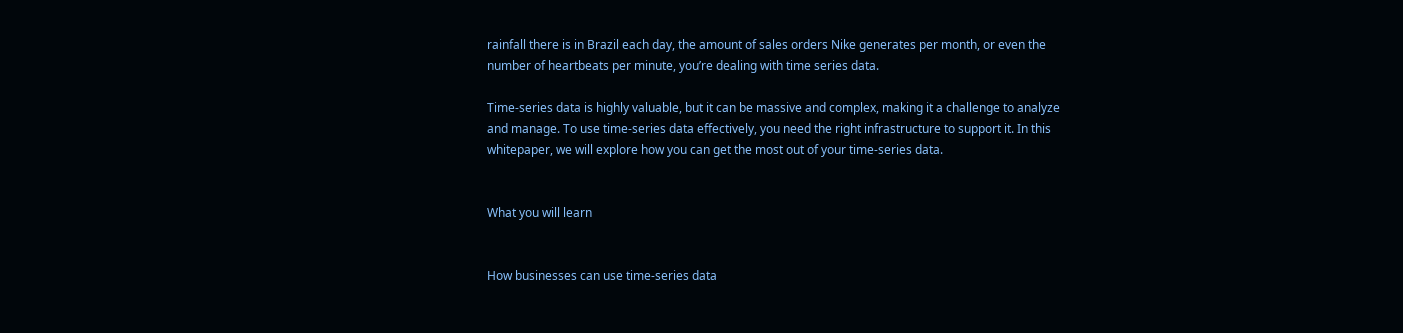rainfall there is in Brazil each day, the amount of sales orders Nike generates per month, or even the number of heartbeats per minute, you’re dealing with time series data.

Time-series data is highly valuable, but it can be massive and complex, making it a challenge to analyze and manage. To use time-series data effectively, you need the right infrastructure to support it. In this whitepaper, we will explore how you can get the most out of your time-series data.


What you will learn


How businesses can use time-series data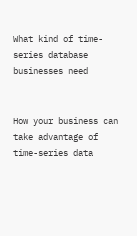What kind of time-series database businesses need


How your business can take advantage of time-series data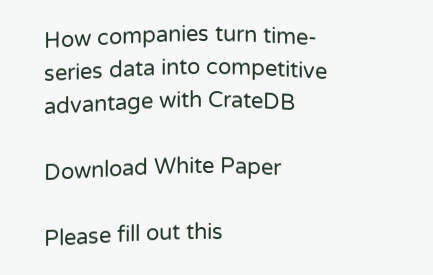How companies turn time-series data into competitive advantage with CrateDB

Download White Paper

Please fill out this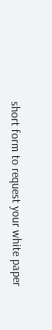short form to request your white paper